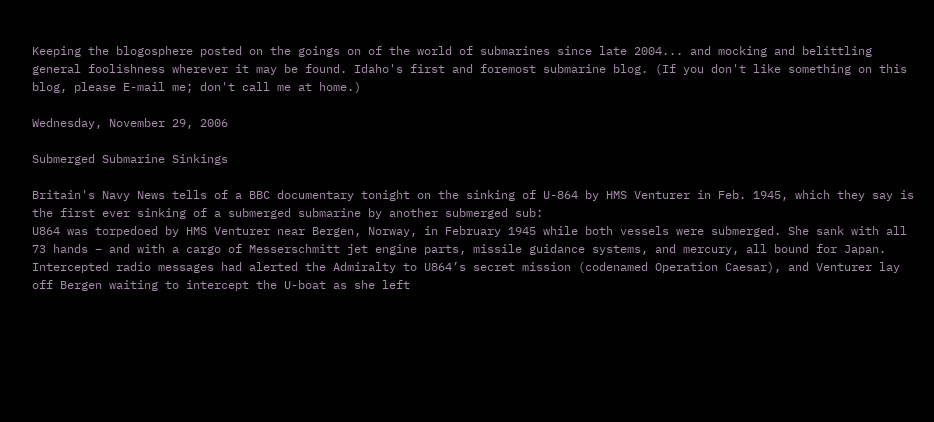Keeping the blogosphere posted on the goings on of the world of submarines since late 2004... and mocking and belittling general foolishness wherever it may be found. Idaho's first and foremost submarine blog. (If you don't like something on this blog, please E-mail me; don't call me at home.)

Wednesday, November 29, 2006

Submerged Submarine Sinkings

Britain's Navy News tells of a BBC documentary tonight on the sinking of U-864 by HMS Venturer in Feb. 1945, which they say is the first ever sinking of a submerged submarine by another submerged sub:
U864 was torpedoed by HMS Venturer near Bergen, Norway, in February 1945 while both vessels were submerged. She sank with all 73 hands – and with a cargo of Messerschmitt jet engine parts, missile guidance systems, and mercury, all bound for Japan.
Intercepted radio messages had alerted the Admiralty to U864’s secret mission (codenamed Operation Caesar), and Venturer lay off Bergen waiting to intercept the U-boat as she left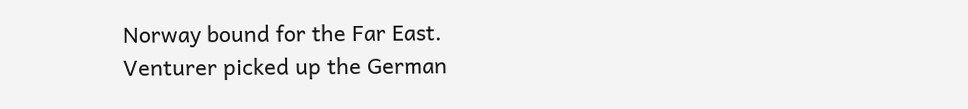Norway bound for the Far East.
Venturer picked up the German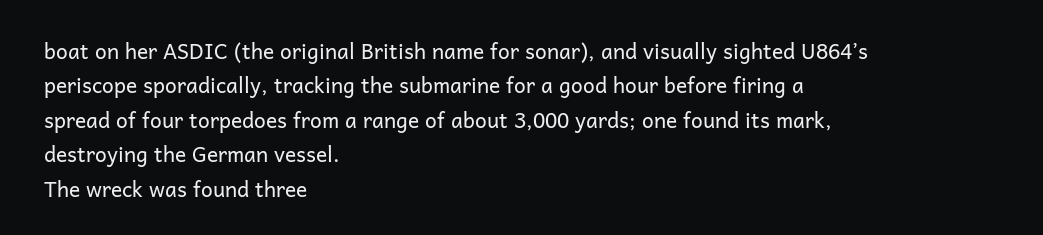boat on her ASDIC (the original British name for sonar), and visually sighted U864’s periscope sporadically, tracking the submarine for a good hour before firing a spread of four torpedoes from a range of about 3,000 yards; one found its mark, destroying the German vessel.
The wreck was found three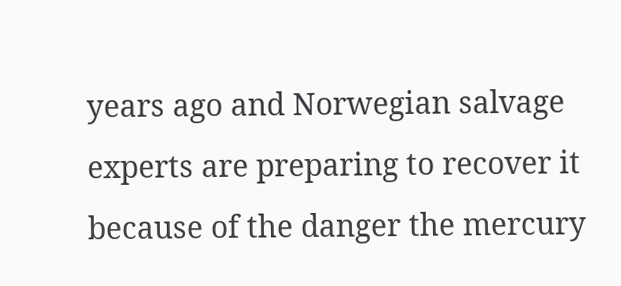years ago and Norwegian salvage experts are preparing to recover it because of the danger the mercury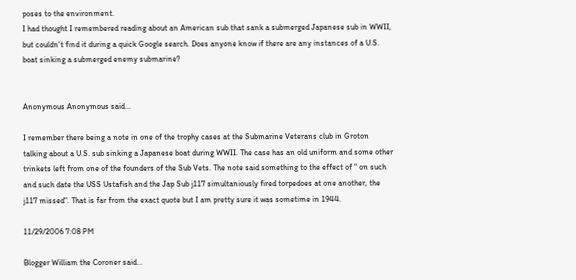poses to the environment.
I had thought I remembered reading about an American sub that sank a submerged Japanese sub in WWII, but couldn't find it during a quick Google search. Does anyone know if there are any instances of a U.S. boat sinking a submerged enemy submarine?


Anonymous Anonymous said...

I remember there being a note in one of the trophy cases at the Submarine Veterans club in Groton talking about a U.S. sub sinking a Japanese boat during WWII. The case has an old uniform and some other trinkets left from one of the founders of the Sub Vets. The note said something to the effect of " on such and such date the USS Ustafish and the Jap Sub j117 simultaniously fired torpedoes at one another, the j117 missed". That is far from the exact quote but I am pretty sure it was sometime in 1944.

11/29/2006 7:08 PM

Blogger William the Coroner said...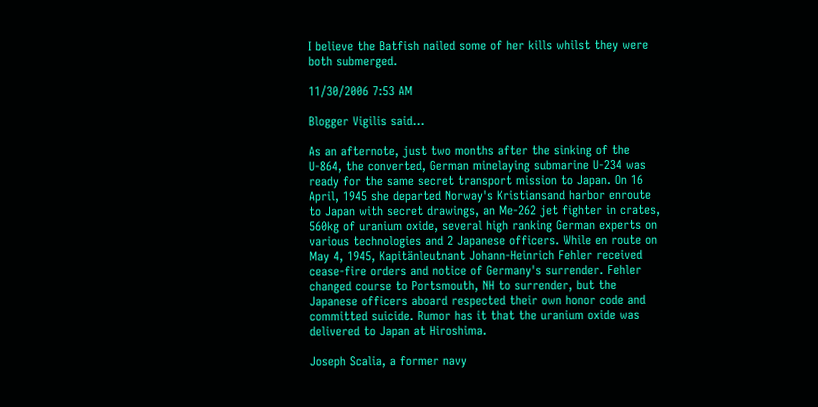I believe the Batfish nailed some of her kills whilst they were both submerged.

11/30/2006 7:53 AM

Blogger Vigilis said...

As an afternote, just two months after the sinking of the U-864, the converted, German minelaying submarine U-234 was ready for the same secret transport mission to Japan. On 16 April, 1945 she departed Norway's Kristiansand harbor enroute to Japan with secret drawings, an Me-262 jet fighter in crates, 560kg of uranium oxide, several high ranking German experts on various technologies and 2 Japanese officers. While en route on May 4, 1945, Kapitänleutnant Johann-Heinrich Fehler received cease-fire orders and notice of Germany's surrender. Fehler changed course to Portsmouth, NH to surrender, but the Japanese officers aboard respected their own honor code and committed suicide. Rumor has it that the uranium oxide was delivered to Japan at Hiroshima.

Joseph Scalia, a former navy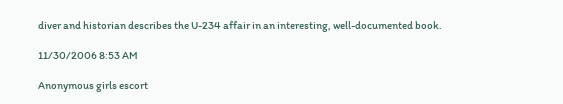diver and historian describes the U-234 affair in an interesting, well-documented book.

11/30/2006 8:53 AM

Anonymous girls escort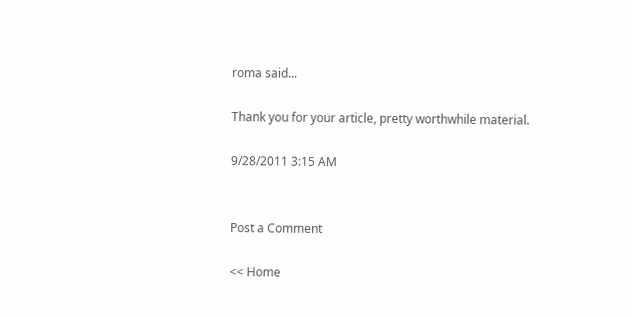roma said...

Thank you for your article, pretty worthwhile material.

9/28/2011 3:15 AM


Post a Comment

<< Home